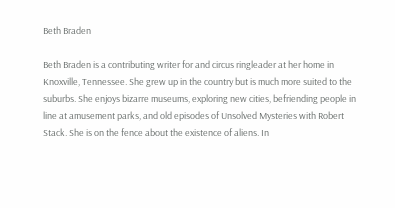Beth Braden

Beth Braden is a contributing writer for and circus ringleader at her home in Knoxville, Tennessee. She grew up in the country but is much more suited to the suburbs. She enjoys bizarre museums, exploring new cities, befriending people in line at amusement parks, and old episodes of Unsolved Mysteries with Robert Stack. She is on the fence about the existence of aliens. In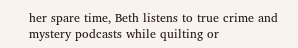her spare time, Beth listens to true crime and mystery podcasts while quilting or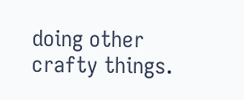doing other crafty things.